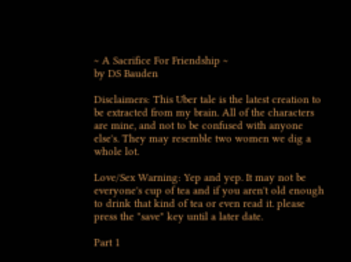~ A Sacrifice For Friendship ~
by DS Bauden

Disclaimers: This Uber tale is the latest creation to be extracted from my brain. All of the characters are mine, and not to be confused with anyone else's. They may resemble two women we dig a whole lot.

Love/Sex Warning: Yep and yep. It may not be everyone's cup of tea and if you aren't old enough to drink that kind of tea or even read it. please press the "save" key until a later date.

Part 1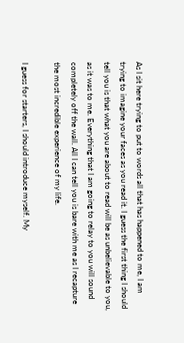As I sit here trying to put to words all that has happened to me, I am trying to imagine your faces as you read it. I guess the first thing I should tell you is that what you are about to read will be as unbelievable to you, as it was to me. Everything that I am going to relay to you will sound completely off the wall. All I can tell you is bare with me as I recapture the most incredible experience of my life.

I guess for starters, I should introduce myself. My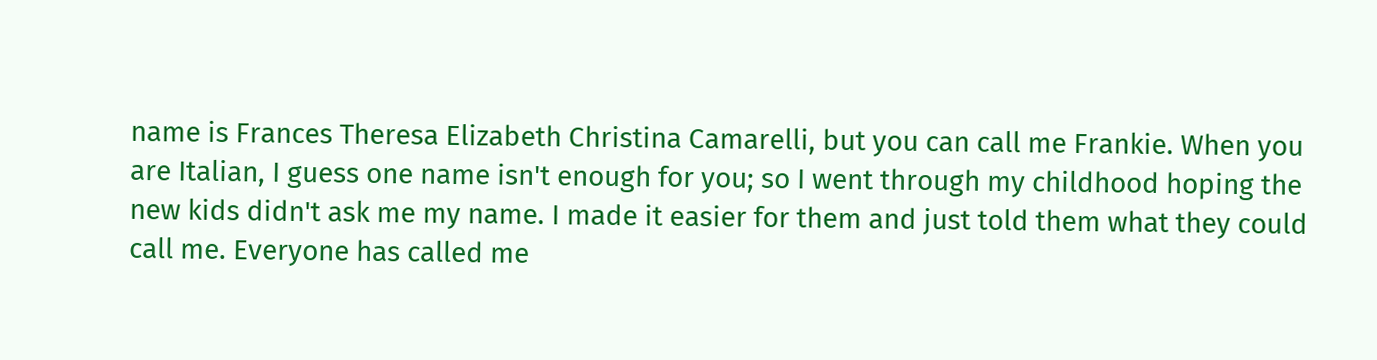name is Frances Theresa Elizabeth Christina Camarelli, but you can call me Frankie. When you are Italian, I guess one name isn't enough for you; so I went through my childhood hoping the new kids didn't ask me my name. I made it easier for them and just told them what they could call me. Everyone has called me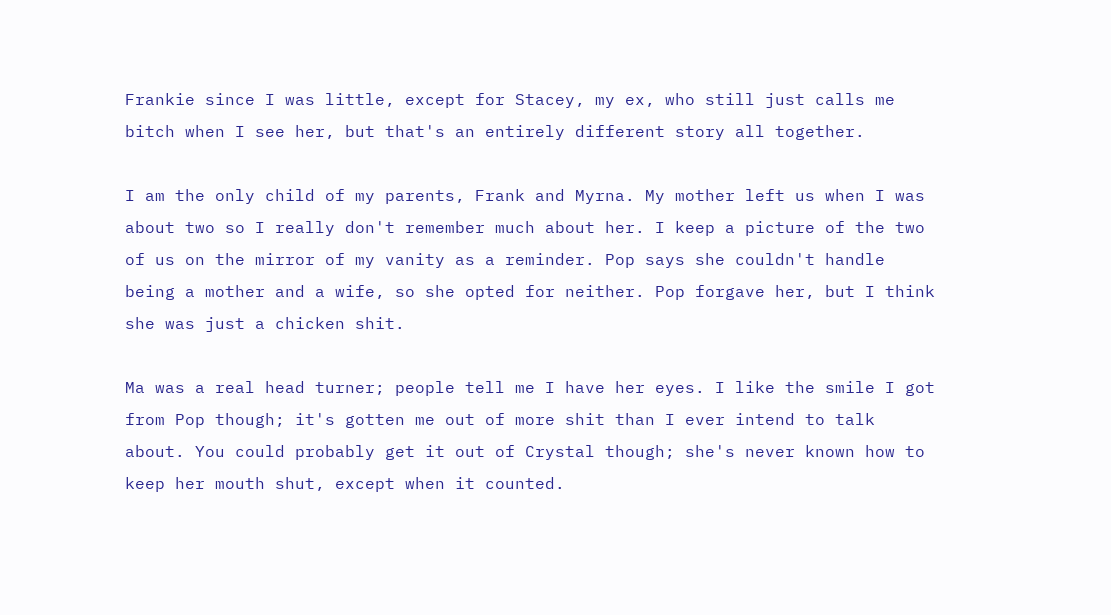Frankie since I was little, except for Stacey, my ex, who still just calls me bitch when I see her, but that's an entirely different story all together.

I am the only child of my parents, Frank and Myrna. My mother left us when I was about two so I really don't remember much about her. I keep a picture of the two of us on the mirror of my vanity as a reminder. Pop says she couldn't handle being a mother and a wife, so she opted for neither. Pop forgave her, but I think she was just a chicken shit.

Ma was a real head turner; people tell me I have her eyes. I like the smile I got from Pop though; it's gotten me out of more shit than I ever intend to talk about. You could probably get it out of Crystal though; she's never known how to keep her mouth shut, except when it counted.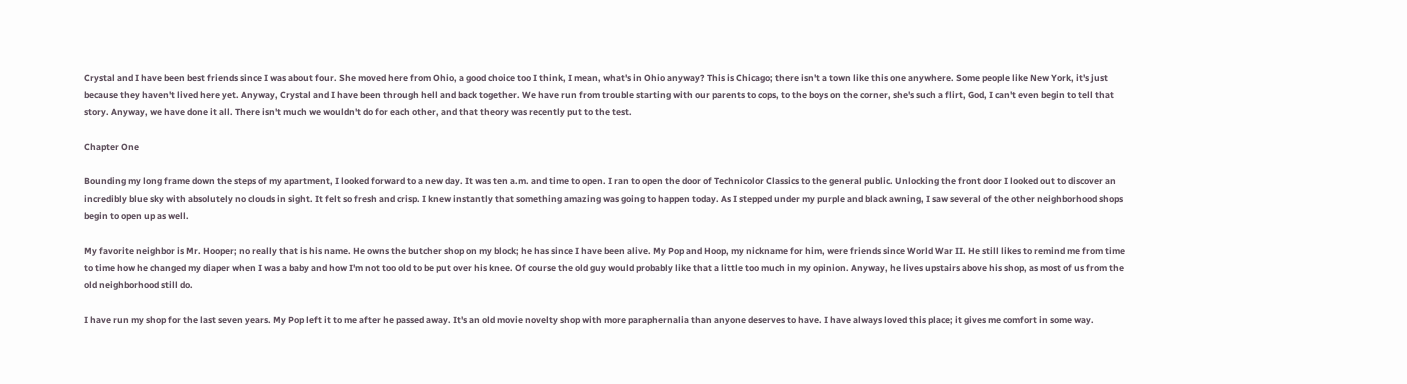Crystal and I have been best friends since I was about four. She moved here from Ohio, a good choice too I think, I mean, what's in Ohio anyway? This is Chicago; there isn't a town like this one anywhere. Some people like New York, it's just because they haven't lived here yet. Anyway, Crystal and I have been through hell and back together. We have run from trouble starting with our parents to cops, to the boys on the corner, she's such a flirt, God, I can't even begin to tell that story. Anyway, we have done it all. There isn't much we wouldn't do for each other, and that theory was recently put to the test.

Chapter One

Bounding my long frame down the steps of my apartment, I looked forward to a new day. It was ten a.m. and time to open. I ran to open the door of Technicolor Classics to the general public. Unlocking the front door I looked out to discover an incredibly blue sky with absolutely no clouds in sight. It felt so fresh and crisp. I knew instantly that something amazing was going to happen today. As I stepped under my purple and black awning, I saw several of the other neighborhood shops begin to open up as well.

My favorite neighbor is Mr. Hooper; no really that is his name. He owns the butcher shop on my block; he has since I have been alive. My Pop and Hoop, my nickname for him, were friends since World War II. He still likes to remind me from time to time how he changed my diaper when I was a baby and how I'm not too old to be put over his knee. Of course the old guy would probably like that a little too much in my opinion. Anyway, he lives upstairs above his shop, as most of us from the old neighborhood still do.

I have run my shop for the last seven years. My Pop left it to me after he passed away. It's an old movie novelty shop with more paraphernalia than anyone deserves to have. I have always loved this place; it gives me comfort in some way.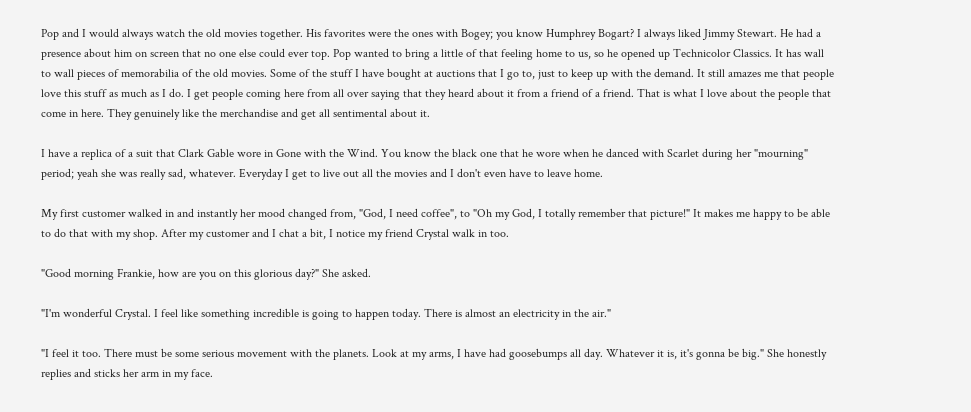Pop and I would always watch the old movies together. His favorites were the ones with Bogey; you know Humphrey Bogart? I always liked Jimmy Stewart. He had a presence about him on screen that no one else could ever top. Pop wanted to bring a little of that feeling home to us, so he opened up Technicolor Classics. It has wall to wall pieces of memorabilia of the old movies. Some of the stuff I have bought at auctions that I go to, just to keep up with the demand. It still amazes me that people love this stuff as much as I do. I get people coming here from all over saying that they heard about it from a friend of a friend. That is what I love about the people that come in here. They genuinely like the merchandise and get all sentimental about it.

I have a replica of a suit that Clark Gable wore in Gone with the Wind. You know the black one that he wore when he danced with Scarlet during her "mourning" period; yeah she was really sad, whatever. Everyday I get to live out all the movies and I don't even have to leave home.

My first customer walked in and instantly her mood changed from, "God, I need coffee", to "Oh my God, I totally remember that picture!" It makes me happy to be able to do that with my shop. After my customer and I chat a bit, I notice my friend Crystal walk in too.

"Good morning Frankie, how are you on this glorious day?" She asked.

"I'm wonderful Crystal. I feel like something incredible is going to happen today. There is almost an electricity in the air."

"I feel it too. There must be some serious movement with the planets. Look at my arms, I have had goosebumps all day. Whatever it is, it's gonna be big." She honestly replies and sticks her arm in my face.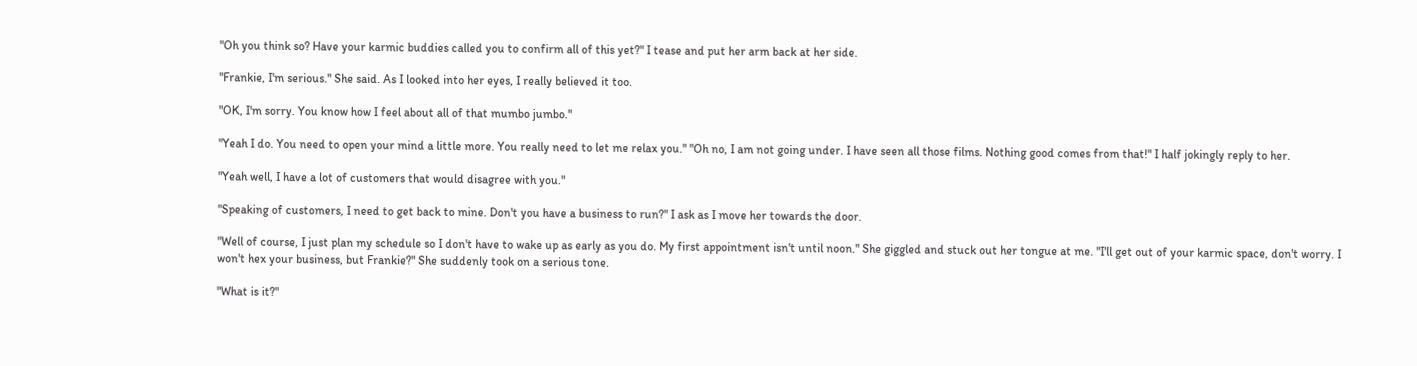"Oh you think so? Have your karmic buddies called you to confirm all of this yet?" I tease and put her arm back at her side.

"Frankie, I'm serious." She said. As I looked into her eyes, I really believed it too.

"OK, I'm sorry. You know how I feel about all of that mumbo jumbo."

"Yeah I do. You need to open your mind a little more. You really need to let me relax you." "Oh no, I am not going under. I have seen all those films. Nothing good comes from that!" I half jokingly reply to her.

"Yeah well, I have a lot of customers that would disagree with you."

"Speaking of customers, I need to get back to mine. Don't you have a business to run?" I ask as I move her towards the door.

"Well of course, I just plan my schedule so I don't have to wake up as early as you do. My first appointment isn't until noon." She giggled and stuck out her tongue at me. "I'll get out of your karmic space, don't worry. I won't hex your business, but Frankie?" She suddenly took on a serious tone.

"What is it?"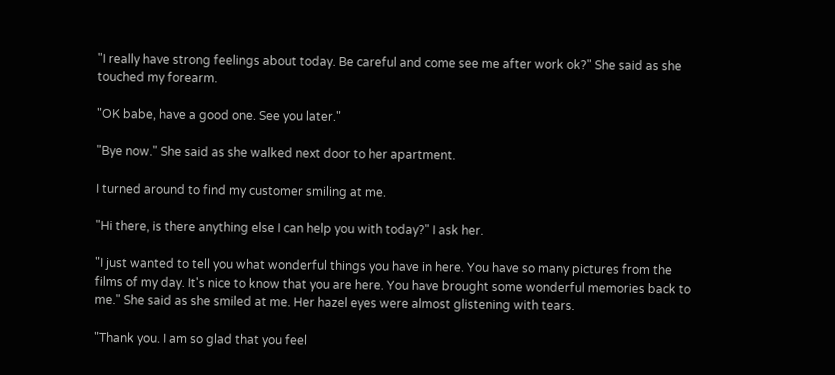"I really have strong feelings about today. Be careful and come see me after work ok?" She said as she touched my forearm.

"OK babe, have a good one. See you later."

"Bye now." She said as she walked next door to her apartment.

I turned around to find my customer smiling at me.

"Hi there, is there anything else I can help you with today?" I ask her.

"I just wanted to tell you what wonderful things you have in here. You have so many pictures from the films of my day. It's nice to know that you are here. You have brought some wonderful memories back to me." She said as she smiled at me. Her hazel eyes were almost glistening with tears.

"Thank you. I am so glad that you feel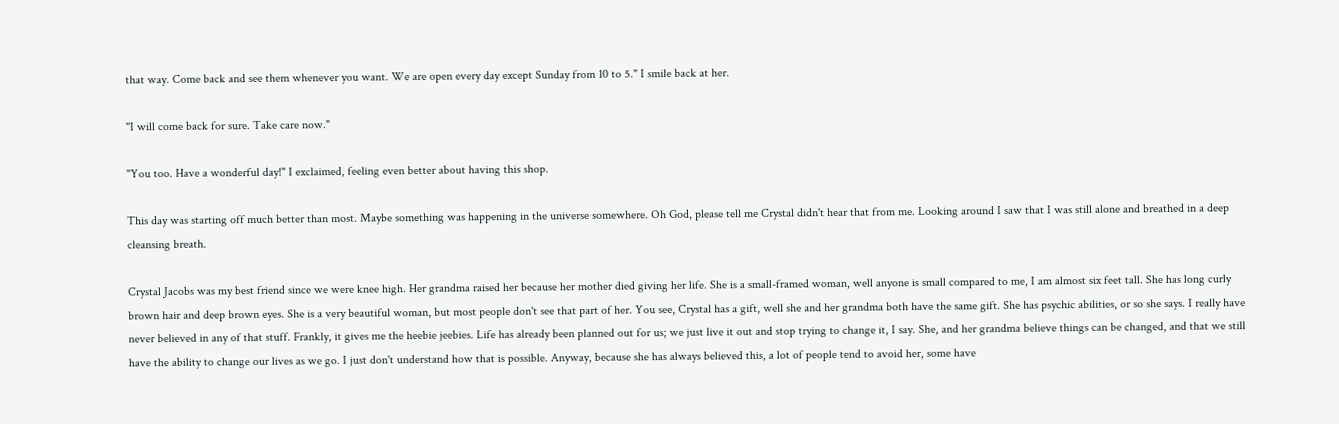that way. Come back and see them whenever you want. We are open every day except Sunday from 10 to 5." I smile back at her.

"I will come back for sure. Take care now."

"You too. Have a wonderful day!" I exclaimed, feeling even better about having this shop.

This day was starting off much better than most. Maybe something was happening in the universe somewhere. Oh God, please tell me Crystal didn't hear that from me. Looking around I saw that I was still alone and breathed in a deep cleansing breath.

Crystal Jacobs was my best friend since we were knee high. Her grandma raised her because her mother died giving her life. She is a small-framed woman, well anyone is small compared to me, I am almost six feet tall. She has long curly brown hair and deep brown eyes. She is a very beautiful woman, but most people don't see that part of her. You see, Crystal has a gift, well she and her grandma both have the same gift. She has psychic abilities, or so she says. I really have never believed in any of that stuff. Frankly, it gives me the heebie jeebies. Life has already been planned out for us; we just live it out and stop trying to change it, I say. She, and her grandma believe things can be changed, and that we still have the ability to change our lives as we go. I just don't understand how that is possible. Anyway, because she has always believed this, a lot of people tend to avoid her, some have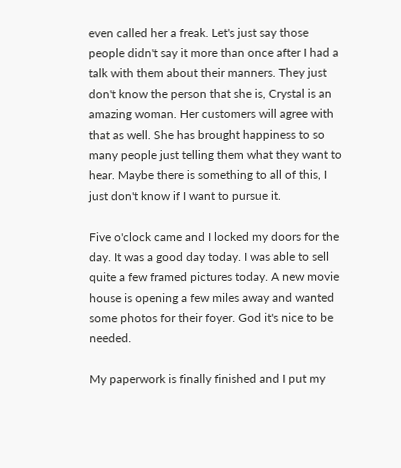even called her a freak. Let's just say those people didn't say it more than once after I had a talk with them about their manners. They just don't know the person that she is, Crystal is an amazing woman. Her customers will agree with that as well. She has brought happiness to so many people just telling them what they want to hear. Maybe there is something to all of this, I just don't know if I want to pursue it.

Five o'clock came and I locked my doors for the day. It was a good day today. I was able to sell quite a few framed pictures today. A new movie house is opening a few miles away and wanted some photos for their foyer. God it's nice to be needed.

My paperwork is finally finished and I put my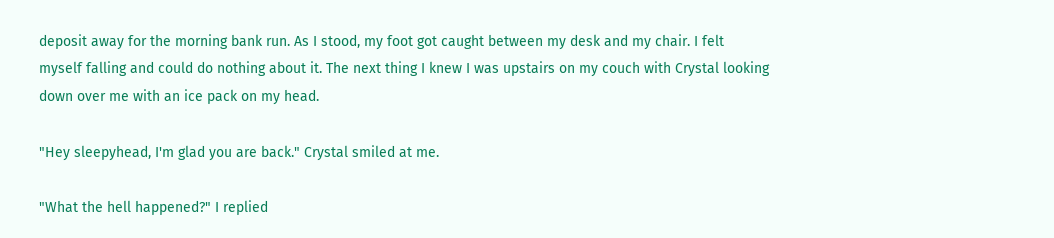deposit away for the morning bank run. As I stood, my foot got caught between my desk and my chair. I felt myself falling and could do nothing about it. The next thing I knew I was upstairs on my couch with Crystal looking down over me with an ice pack on my head.

"Hey sleepyhead, I'm glad you are back." Crystal smiled at me.

"What the hell happened?" I replied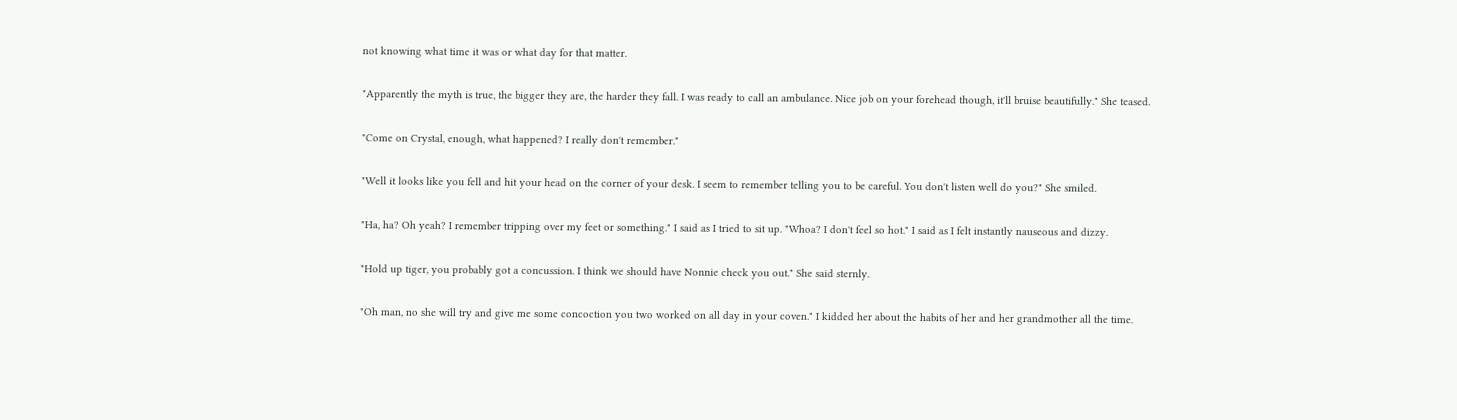not knowing what time it was or what day for that matter.

"Apparently the myth is true, the bigger they are, the harder they fall. I was ready to call an ambulance. Nice job on your forehead though, it'll bruise beautifully." She teased.

"Come on Crystal, enough, what happened? I really don't remember."

"Well it looks like you fell and hit your head on the corner of your desk. I seem to remember telling you to be careful. You don't listen well do you?" She smiled.

"Ha, ha? Oh yeah? I remember tripping over my feet or something." I said as I tried to sit up. "Whoa? I don't feel so hot." I said as I felt instantly nauseous and dizzy.

"Hold up tiger, you probably got a concussion. I think we should have Nonnie check you out." She said sternly.

"Oh man, no she will try and give me some concoction you two worked on all day in your coven." I kidded her about the habits of her and her grandmother all the time.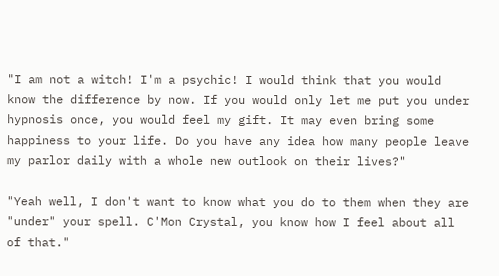"I am not a witch! I'm a psychic! I would think that you would know the difference by now. If you would only let me put you under hypnosis once, you would feel my gift. It may even bring some happiness to your life. Do you have any idea how many people leave my parlor daily with a whole new outlook on their lives?"

"Yeah well, I don't want to know what you do to them when they are "under" your spell. C'Mon Crystal, you know how I feel about all of that."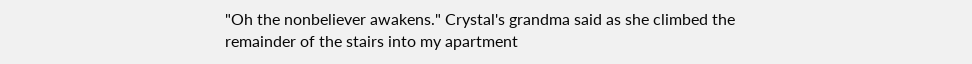"Oh the nonbeliever awakens." Crystal's grandma said as she climbed the remainder of the stairs into my apartment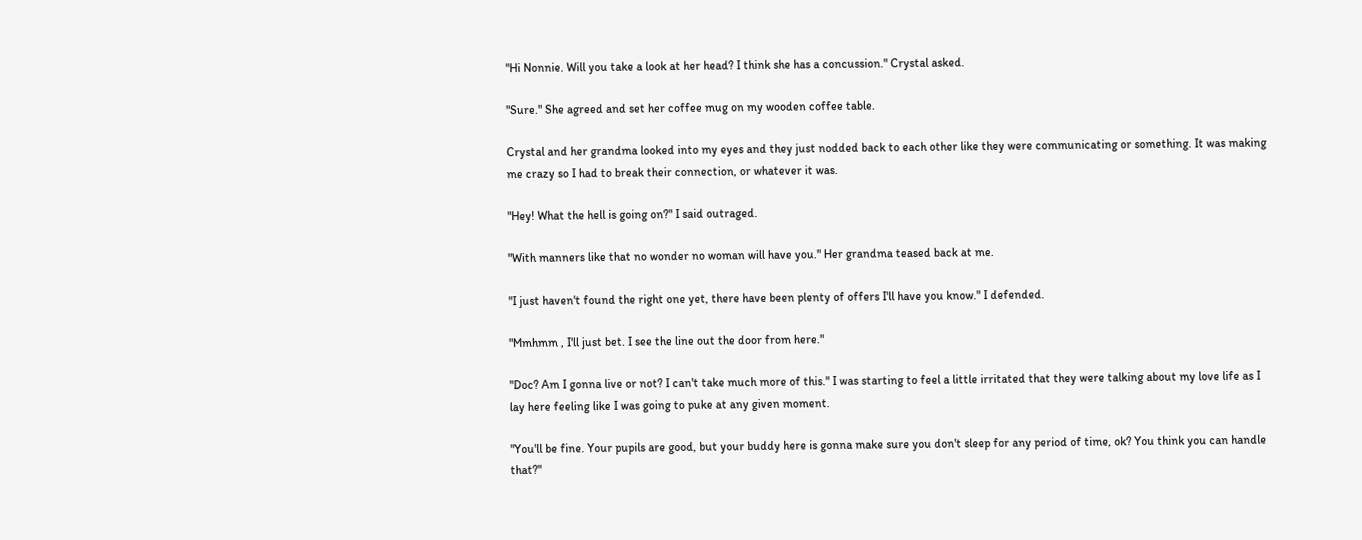"Hi Nonnie. Will you take a look at her head? I think she has a concussion." Crystal asked.

"Sure." She agreed and set her coffee mug on my wooden coffee table.

Crystal and her grandma looked into my eyes and they just nodded back to each other like they were communicating or something. It was making me crazy so I had to break their connection, or whatever it was.

"Hey! What the hell is going on?" I said outraged.

"With manners like that no wonder no woman will have you." Her grandma teased back at me.

"I just haven't found the right one yet, there have been plenty of offers I'll have you know." I defended.

"Mmhmm , I'll just bet. I see the line out the door from here."

"Doc? Am I gonna live or not? I can't take much more of this." I was starting to feel a little irritated that they were talking about my love life as I lay here feeling like I was going to puke at any given moment.

"You'll be fine. Your pupils are good, but your buddy here is gonna make sure you don't sleep for any period of time, ok? You think you can handle that?"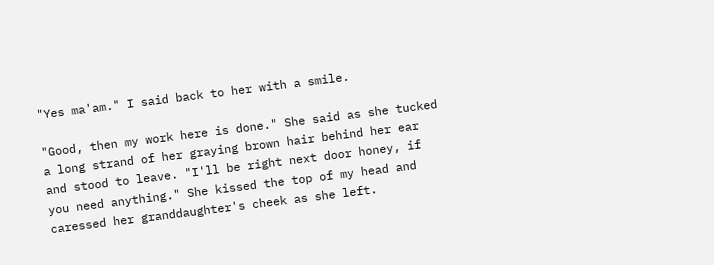"Yes ma'am." I said back to her with a smile.

"Good, then my work here is done." She said as she tucked a long strand of her graying brown hair behind her ear and stood to leave. "I'll be right next door honey, if you need anything." She kissed the top of my head and caressed her granddaughter's cheek as she left.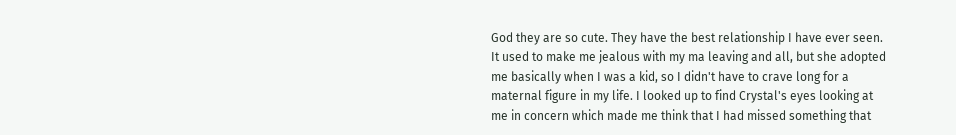God they are so cute. They have the best relationship I have ever seen. It used to make me jealous with my ma leaving and all, but she adopted me basically when I was a kid, so I didn't have to crave long for a maternal figure in my life. I looked up to find Crystal's eyes looking at me in concern which made me think that I had missed something that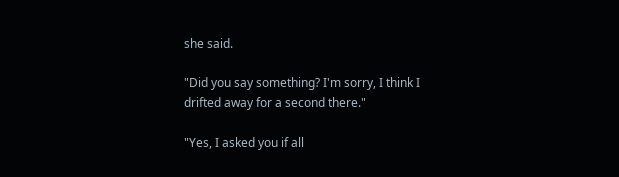she said.

"Did you say something? I'm sorry, I think I drifted away for a second there."

"Yes, I asked you if all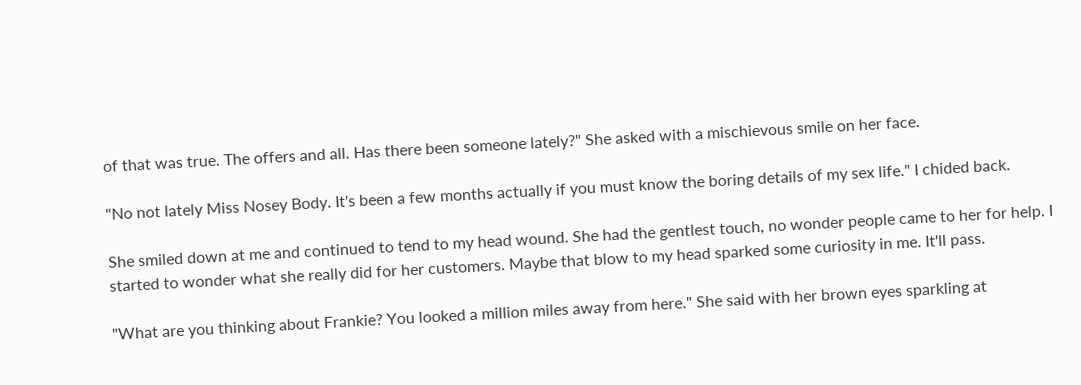of that was true. The offers and all. Has there been someone lately?" She asked with a mischievous smile on her face.

"No not lately Miss Nosey Body. It's been a few months actually if you must know the boring details of my sex life." I chided back.

She smiled down at me and continued to tend to my head wound. She had the gentlest touch, no wonder people came to her for help. I started to wonder what she really did for her customers. Maybe that blow to my head sparked some curiosity in me. It'll pass.

"What are you thinking about Frankie? You looked a million miles away from here." She said with her brown eyes sparkling at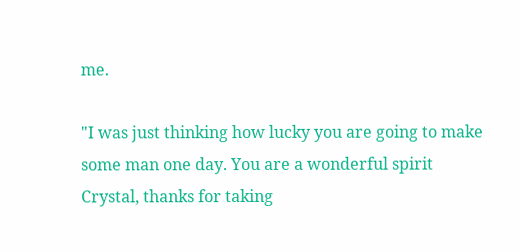me.

"I was just thinking how lucky you are going to make some man one day. You are a wonderful spirit Crystal, thanks for taking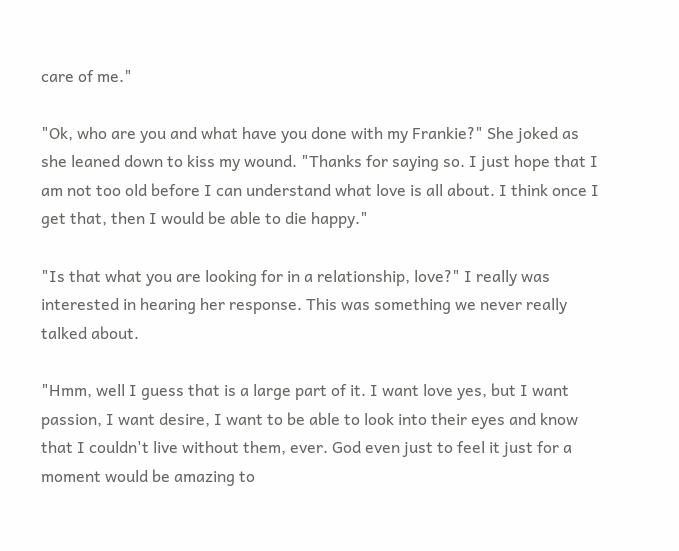care of me."

"Ok, who are you and what have you done with my Frankie?" She joked as she leaned down to kiss my wound. "Thanks for saying so. I just hope that I am not too old before I can understand what love is all about. I think once I get that, then I would be able to die happy."

"Is that what you are looking for in a relationship, love?" I really was interested in hearing her response. This was something we never really talked about.

"Hmm, well I guess that is a large part of it. I want love yes, but I want passion, I want desire, I want to be able to look into their eyes and know that I couldn't live without them, ever. God even just to feel it just for a moment would be amazing to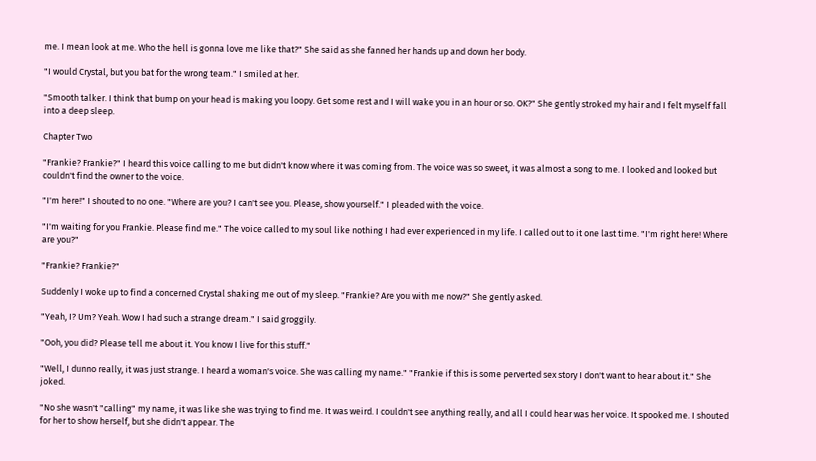me. I mean look at me. Who the hell is gonna love me like that?" She said as she fanned her hands up and down her body.

"I would Crystal, but you bat for the wrong team." I smiled at her.

"Smooth talker. I think that bump on your head is making you loopy. Get some rest and I will wake you in an hour or so. OK?" She gently stroked my hair and I felt myself fall into a deep sleep.

Chapter Two

"Frankie? Frankie?" I heard this voice calling to me but didn't know where it was coming from. The voice was so sweet, it was almost a song to me. I looked and looked but couldn't find the owner to the voice.

"I'm here!" I shouted to no one. "Where are you? I can't see you. Please, show yourself." I pleaded with the voice.

"I'm waiting for you Frankie. Please find me." The voice called to my soul like nothing I had ever experienced in my life. I called out to it one last time. "I'm right here! Where are you?"

"Frankie? Frankie?"

Suddenly I woke up to find a concerned Crystal shaking me out of my sleep. "Frankie? Are you with me now?" She gently asked.

"Yeah, I? Um? Yeah. Wow I had such a strange dream." I said groggily.

"Ooh, you did? Please tell me about it. You know I live for this stuff."

"Well, I dunno really, it was just strange. I heard a woman's voice. She was calling my name." "Frankie if this is some perverted sex story I don't want to hear about it." She joked.

"No she wasn't "calling" my name, it was like she was trying to find me. It was weird. I couldn't see anything really, and all I could hear was her voice. It spooked me. I shouted for her to show herself, but she didn't appear. The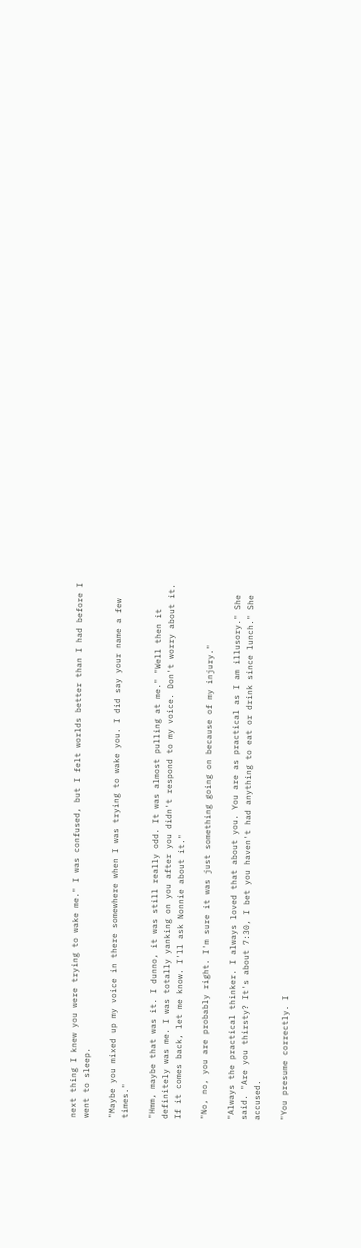next thing I knew you were trying to wake me." I was confused, but I felt worlds better than I had before I went to sleep.

"Maybe you mixed up my voice in there somewhere when I was trying to wake you. I did say your name a few times."

"Hmm, maybe that was it. I dunno, it was still really odd. It was almost pulling at me." "Well then it definitely was me. I was totally yanking on you after you didn't respond to my voice. Don't worry about it. If it comes back, let me know. I'll ask Nonnie about it."

"No, no, you are probably right. I'm sure it was just something going on because of my injury."

"Always the practical thinker. I always loved that about you. You are as practical as I am illusory." She said. "Are you thirsty? It's about 7:30, I bet you haven't had anything to eat or drink since lunch." She accused.

"You presume correctly. I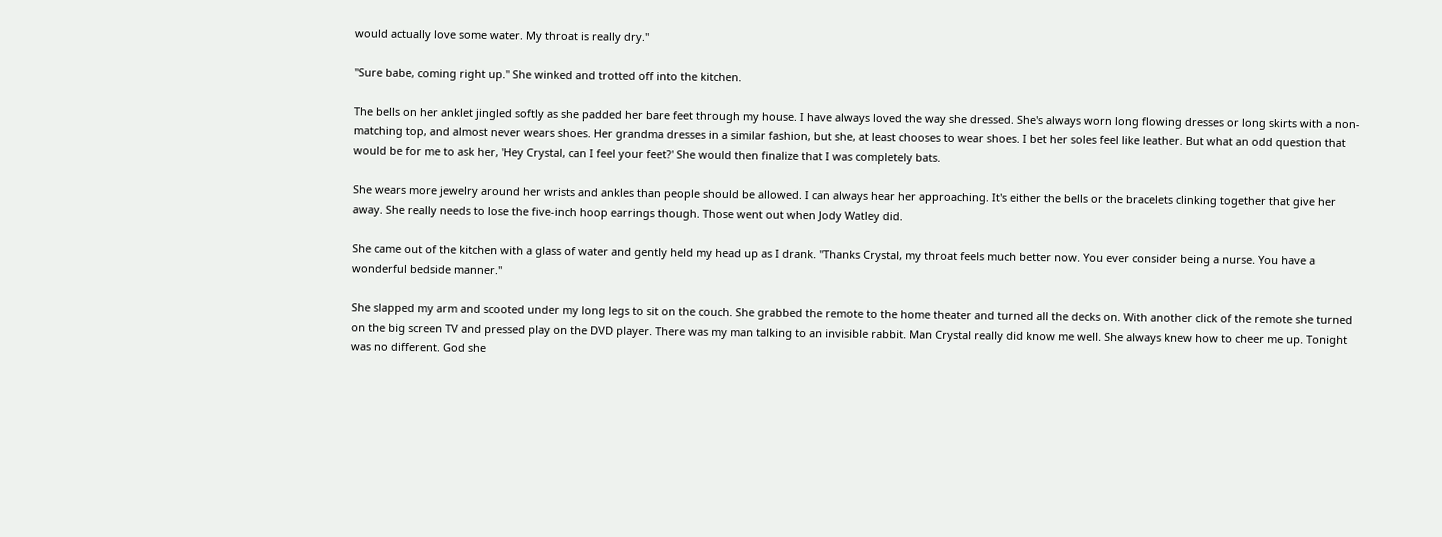would actually love some water. My throat is really dry."

"Sure babe, coming right up." She winked and trotted off into the kitchen.

The bells on her anklet jingled softly as she padded her bare feet through my house. I have always loved the way she dressed. She's always worn long flowing dresses or long skirts with a non-matching top, and almost never wears shoes. Her grandma dresses in a similar fashion, but she, at least chooses to wear shoes. I bet her soles feel like leather. But what an odd question that would be for me to ask her, 'Hey Crystal, can I feel your feet?' She would then finalize that I was completely bats.

She wears more jewelry around her wrists and ankles than people should be allowed. I can always hear her approaching. It's either the bells or the bracelets clinking together that give her away. She really needs to lose the five-inch hoop earrings though. Those went out when Jody Watley did.

She came out of the kitchen with a glass of water and gently held my head up as I drank. "Thanks Crystal, my throat feels much better now. You ever consider being a nurse. You have a wonderful bedside manner."

She slapped my arm and scooted under my long legs to sit on the couch. She grabbed the remote to the home theater and turned all the decks on. With another click of the remote she turned on the big screen TV and pressed play on the DVD player. There was my man talking to an invisible rabbit. Man Crystal really did know me well. She always knew how to cheer me up. Tonight was no different. God she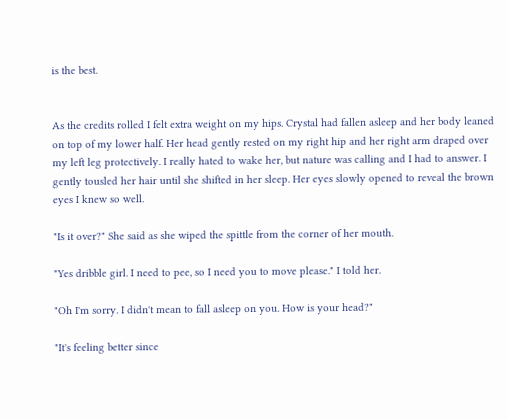is the best.


As the credits rolled I felt extra weight on my hips. Crystal had fallen asleep and her body leaned on top of my lower half. Her head gently rested on my right hip and her right arm draped over my left leg protectively. I really hated to wake her, but nature was calling and I had to answer. I gently tousled her hair until she shifted in her sleep. Her eyes slowly opened to reveal the brown eyes I knew so well.

"Is it over?" She said as she wiped the spittle from the corner of her mouth.

"Yes dribble girl. I need to pee, so I need you to move please." I told her.

"Oh I'm sorry. I didn't mean to fall asleep on you. How is your head?"

"It's feeling better since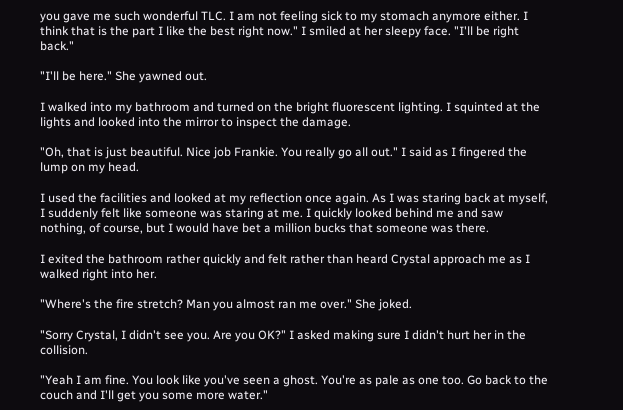you gave me such wonderful TLC. I am not feeling sick to my stomach anymore either. I think that is the part I like the best right now." I smiled at her sleepy face. "I'll be right back."

"I'll be here." She yawned out.

I walked into my bathroom and turned on the bright fluorescent lighting. I squinted at the lights and looked into the mirror to inspect the damage.

"Oh, that is just beautiful. Nice job Frankie. You really go all out." I said as I fingered the lump on my head.

I used the facilities and looked at my reflection once again. As I was staring back at myself, I suddenly felt like someone was staring at me. I quickly looked behind me and saw nothing, of course, but I would have bet a million bucks that someone was there.

I exited the bathroom rather quickly and felt rather than heard Crystal approach me as I walked right into her.

"Where's the fire stretch? Man you almost ran me over." She joked.

"Sorry Crystal, I didn't see you. Are you OK?" I asked making sure I didn't hurt her in the collision.

"Yeah I am fine. You look like you've seen a ghost. You're as pale as one too. Go back to the couch and I'll get you some more water."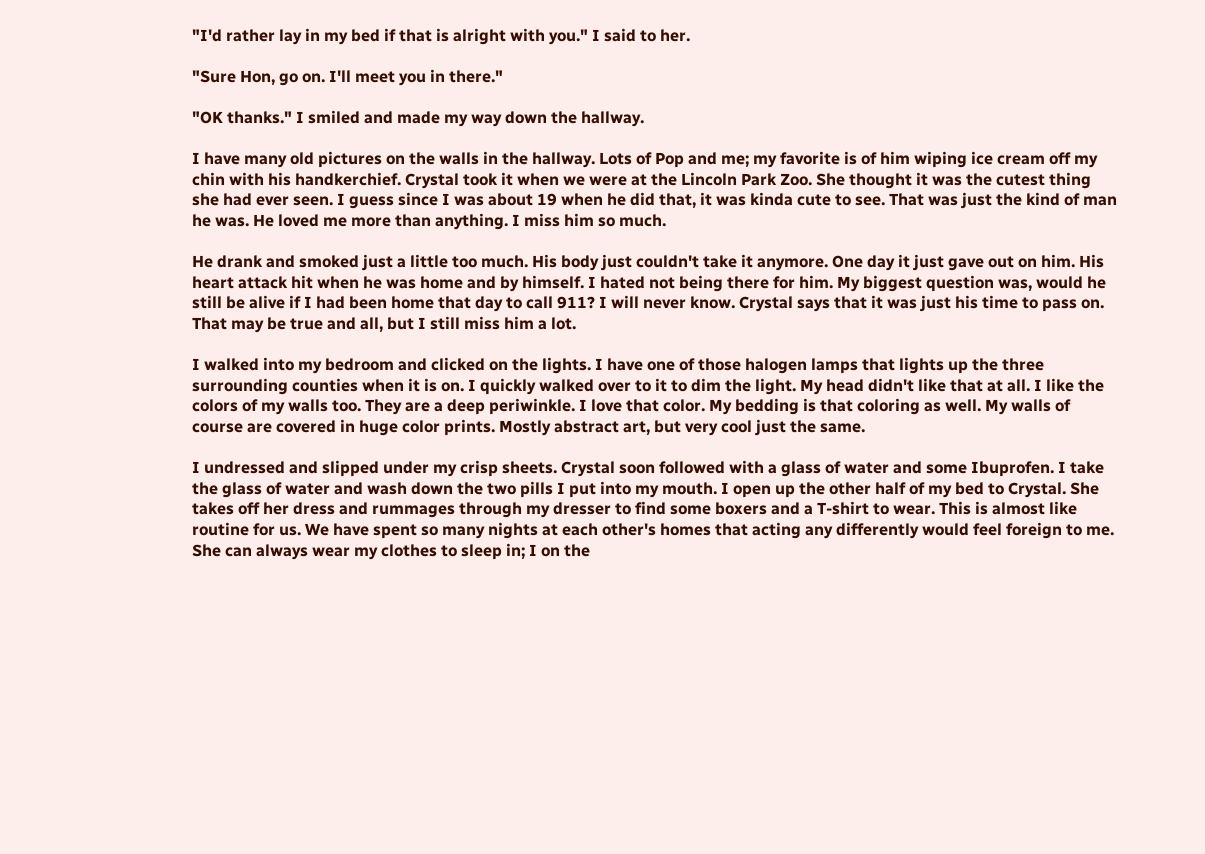"I'd rather lay in my bed if that is alright with you." I said to her.

"Sure Hon, go on. I'll meet you in there."

"OK thanks." I smiled and made my way down the hallway.

I have many old pictures on the walls in the hallway. Lots of Pop and me; my favorite is of him wiping ice cream off my chin with his handkerchief. Crystal took it when we were at the Lincoln Park Zoo. She thought it was the cutest thing she had ever seen. I guess since I was about 19 when he did that, it was kinda cute to see. That was just the kind of man he was. He loved me more than anything. I miss him so much.

He drank and smoked just a little too much. His body just couldn't take it anymore. One day it just gave out on him. His heart attack hit when he was home and by himself. I hated not being there for him. My biggest question was, would he still be alive if I had been home that day to call 911? I will never know. Crystal says that it was just his time to pass on. That may be true and all, but I still miss him a lot.

I walked into my bedroom and clicked on the lights. I have one of those halogen lamps that lights up the three surrounding counties when it is on. I quickly walked over to it to dim the light. My head didn't like that at all. I like the colors of my walls too. They are a deep periwinkle. I love that color. My bedding is that coloring as well. My walls of course are covered in huge color prints. Mostly abstract art, but very cool just the same.

I undressed and slipped under my crisp sheets. Crystal soon followed with a glass of water and some Ibuprofen. I take the glass of water and wash down the two pills I put into my mouth. I open up the other half of my bed to Crystal. She takes off her dress and rummages through my dresser to find some boxers and a T-shirt to wear. This is almost like routine for us. We have spent so many nights at each other's homes that acting any differently would feel foreign to me. She can always wear my clothes to sleep in; I on the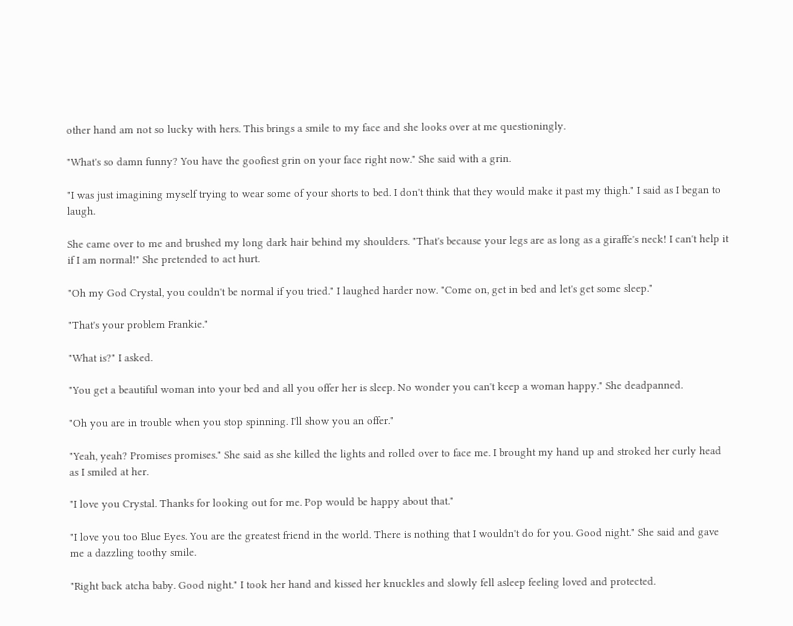other hand am not so lucky with hers. This brings a smile to my face and she looks over at me questioningly.

"What's so damn funny? You have the goofiest grin on your face right now." She said with a grin.

"I was just imagining myself trying to wear some of your shorts to bed. I don't think that they would make it past my thigh." I said as I began to laugh.

She came over to me and brushed my long dark hair behind my shoulders. "That's because your legs are as long as a giraffe's neck! I can't help it if I am normal!" She pretended to act hurt.

"Oh my God Crystal, you couldn't be normal if you tried." I laughed harder now. "Come on, get in bed and let's get some sleep."

"That's your problem Frankie."

"What is?" I asked.

"You get a beautiful woman into your bed and all you offer her is sleep. No wonder you can't keep a woman happy." She deadpanned.

"Oh you are in trouble when you stop spinning. I'll show you an offer."

"Yeah, yeah? Promises promises." She said as she killed the lights and rolled over to face me. I brought my hand up and stroked her curly head as I smiled at her.

"I love you Crystal. Thanks for looking out for me. Pop would be happy about that."

"I love you too Blue Eyes. You are the greatest friend in the world. There is nothing that I wouldn't do for you. Good night." She said and gave me a dazzling toothy smile.

"Right back atcha baby. Good night." I took her hand and kissed her knuckles and slowly fell asleep feeling loved and protected.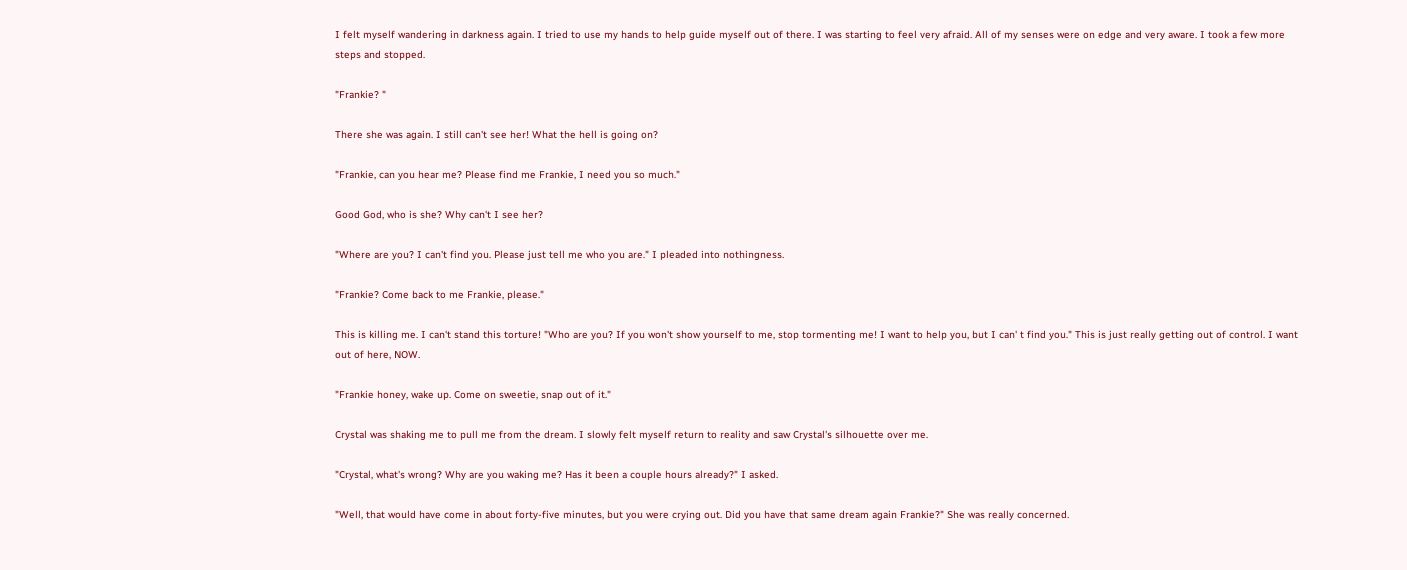I felt myself wandering in darkness again. I tried to use my hands to help guide myself out of there. I was starting to feel very afraid. All of my senses were on edge and very aware. I took a few more steps and stopped.

"Frankie? "

There she was again. I still can't see her! What the hell is going on?

"Frankie, can you hear me? Please find me Frankie, I need you so much."

Good God, who is she? Why can't I see her?

"Where are you? I can't find you. Please just tell me who you are." I pleaded into nothingness.

"Frankie? Come back to me Frankie, please."

This is killing me. I can't stand this torture! "Who are you? If you won't show yourself to me, stop tormenting me! I want to help you, but I can' t find you." This is just really getting out of control. I want out of here, NOW.

"Frankie honey, wake up. Come on sweetie, snap out of it."

Crystal was shaking me to pull me from the dream. I slowly felt myself return to reality and saw Crystal's silhouette over me.

"Crystal, what's wrong? Why are you waking me? Has it been a couple hours already?" I asked.

"Well, that would have come in about forty-five minutes, but you were crying out. Did you have that same dream again Frankie?" She was really concerned.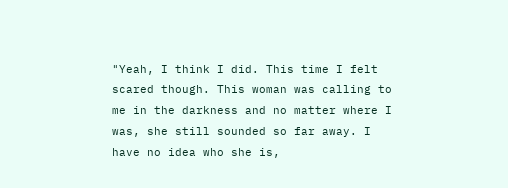"Yeah, I think I did. This time I felt scared though. This woman was calling to me in the darkness and no matter where I was, she still sounded so far away. I have no idea who she is,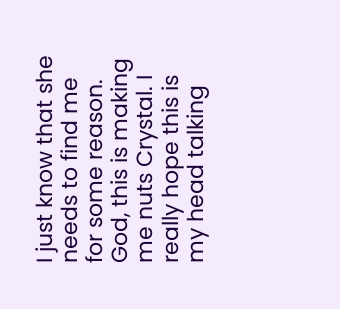I just know that she needs to find me for some reason. God, this is making me nuts Crystal. I really hope this is my head talking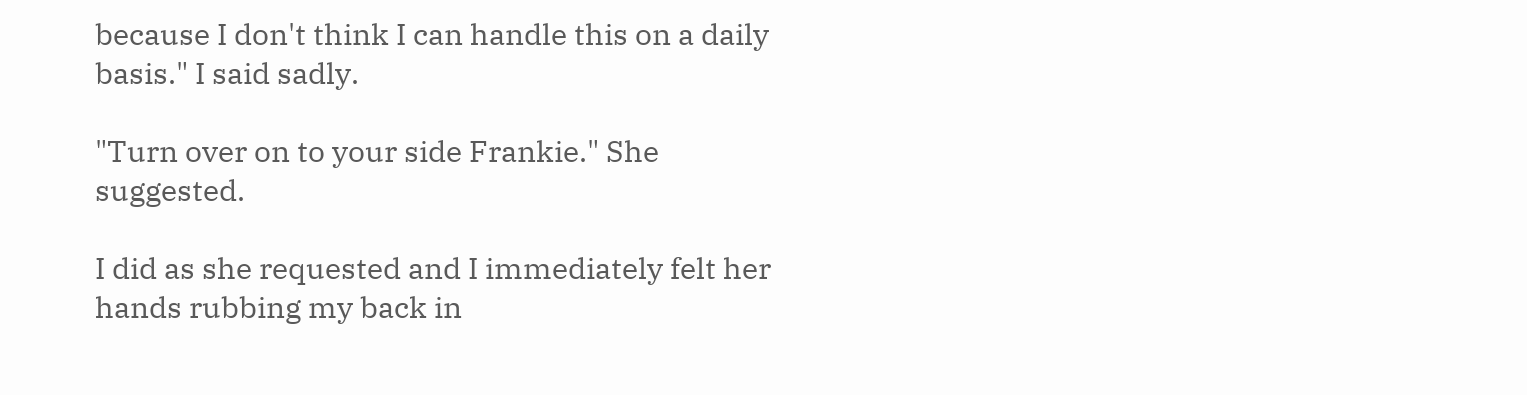because I don't think I can handle this on a daily basis." I said sadly.

"Turn over on to your side Frankie." She suggested.

I did as she requested and I immediately felt her hands rubbing my back in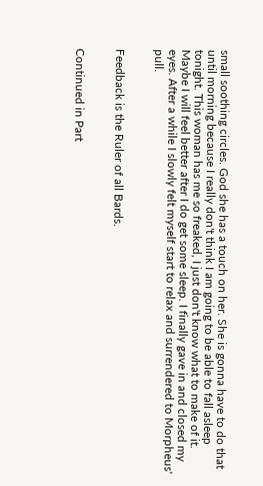small soothing circles. God she has a touch on her. She is gonna have to do that until morning because I really don't think I am going to be able to fall asleep tonight. This woman has me so freaked, I just don't know what to make of it. Maybe I will feel better after I do get some sleep. I finally gave in and closed my eyes. After a while I slowly felt myself start to relax and surrendered to Morpheus' pull.


Feedback is the Ruler of all Bards.


Continued in Part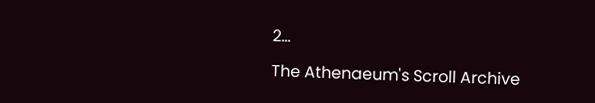2...

The Athenaeum's Scroll Archive